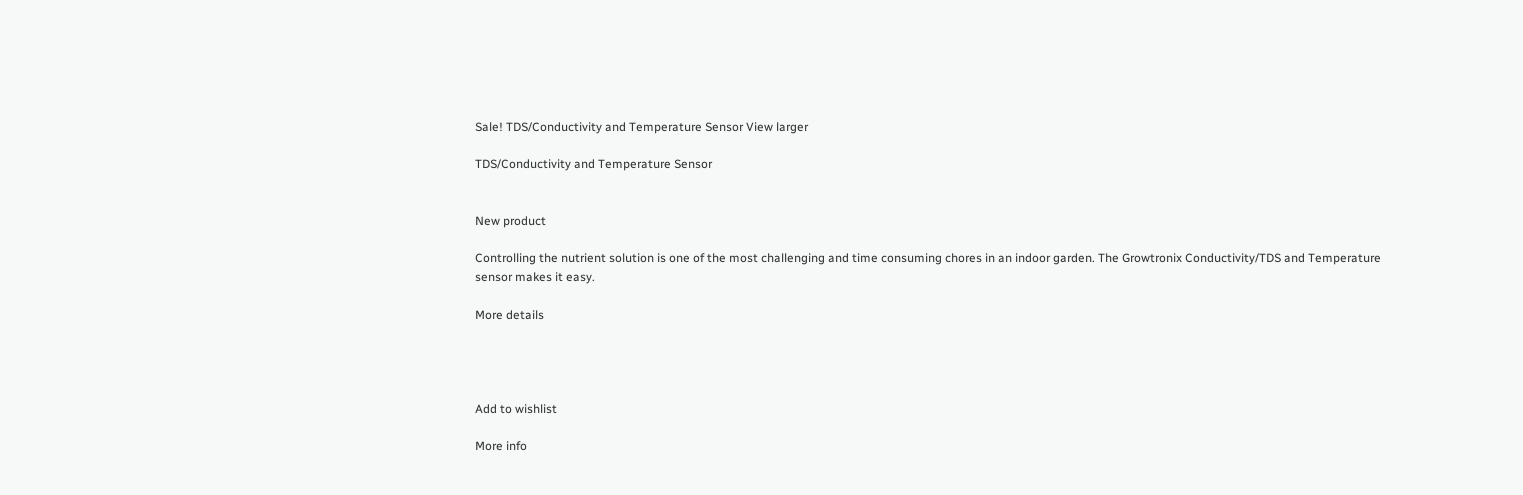Sale! TDS/Conductivity and Temperature Sensor View larger

TDS/Conductivity and Temperature Sensor


New product

Controlling the nutrient solution is one of the most challenging and time consuming chores in an indoor garden. The Growtronix Conductivity/TDS and Temperature sensor makes it easy.

More details




Add to wishlist

More info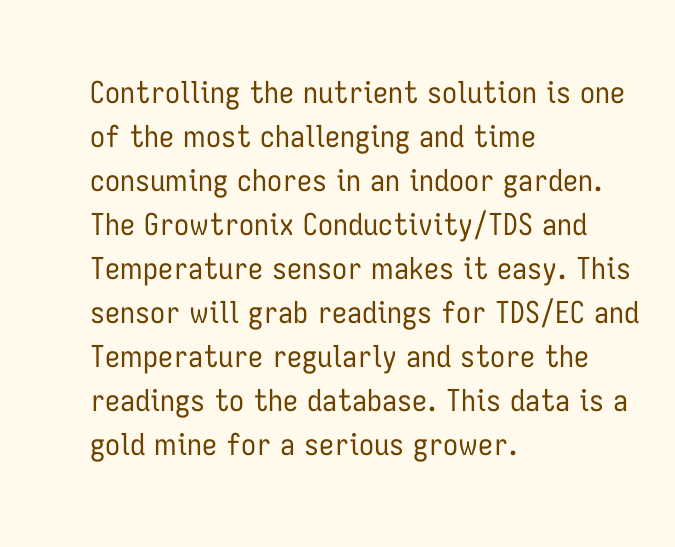Controlling the nutrient solution is one of the most challenging and time consuming chores in an indoor garden. The Growtronix Conductivity/TDS and Temperature sensor makes it easy. This sensor will grab readings for TDS/EC and Temperature regularly and store the readings to the database. This data is a gold mine for a serious grower.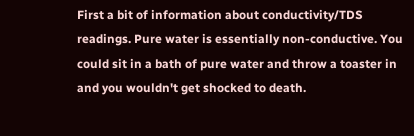First a bit of information about conductivity/TDS readings. Pure water is essentially non-conductive. You could sit in a bath of pure water and throw a toaster in and you wouldn't get shocked to death.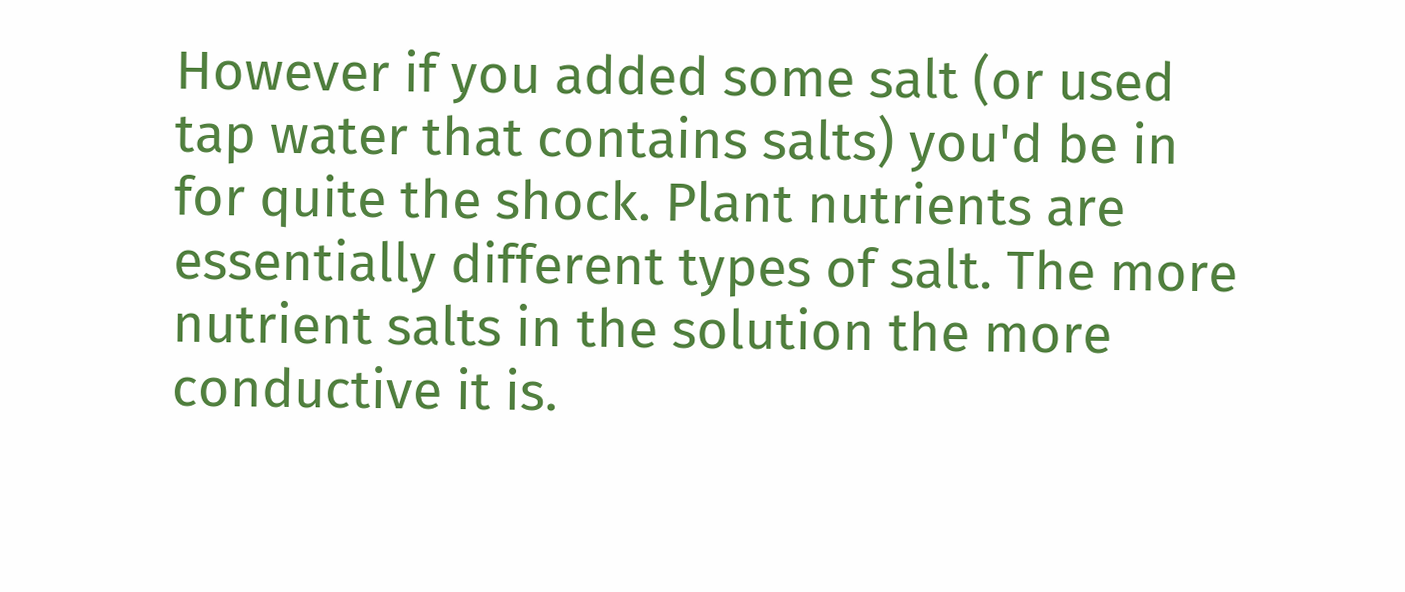However if you added some salt (or used tap water that contains salts) you'd be in for quite the shock. Plant nutrients are essentially different types of salt. The more nutrient salts in the solution the more conductive it is.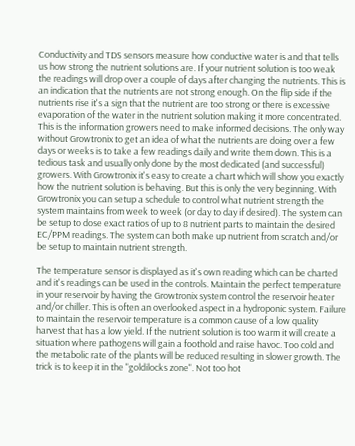Conductivity and TDS sensors measure how conductive water is and that tells us how strong the nutrient solutions are. If your nutrient solution is too weak the readings will drop over a couple of days after changing the nutrients. This is an indication that the nutrients are not strong enough. On the flip side if the nutrients rise it's a sign that the nutrient are too strong or there is excessive evaporation of the water in the nutrient solution making it more concentrated. This is the information growers need to make informed decisions. The only way without Growtronix to get an idea of what the nutrients are doing over a few days or weeks is to take a few readings daily and write them down. This is a tedious task and usually only done by the most dedicated (and successful) growers. With Growtronix it's easy to create a chart which will show you exactly how the nutrient solution is behaving. But this is only the very beginning. With Growtronix you can setup a schedule to control what nutrient strength the system maintains from week to week (or day to day if desired). The system can be setup to dose exact ratios of up to 8 nutrient parts to maintain the desired EC/PPM readings. The system can both make up nutrient from scratch and/or be setup to maintain nutrient strength.

The temperature sensor is displayed as it's own reading which can be charted and it's readings can be used in the controls. Maintain the perfect temperature in your reservoir by having the Growtronix system control the reservoir heater and/or chiller. This is often an overlooked aspect in a hydroponic system. Failure to maintain the reservoir temperature is a common cause of a low quality harvest that has a low yield. If the nutrient solution is too warm it will create a situation where pathogens will gain a foothold and raise havoc. Too cold and the metabolic rate of the plants will be reduced resulting in slower growth. The trick is to keep it in the "goldilocks zone". Not too hot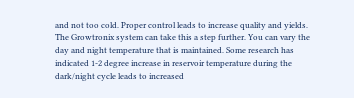and not too cold. Proper control leads to increase quality and yields. The Growtronix system can take this a step further. You can vary the day and night temperature that is maintained. Some research has indicated 1-2 degree increase in reservoir temperature during the dark/night cycle leads to increased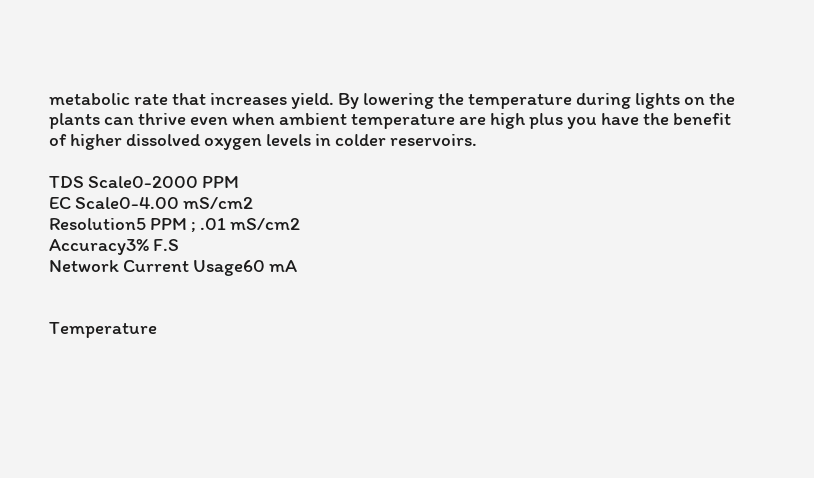metabolic rate that increases yield. By lowering the temperature during lights on the plants can thrive even when ambient temperature are high plus you have the benefit of higher dissolved oxygen levels in colder reservoirs.

TDS Scale0-2000 PPM
EC Scale0-4.00 mS/cm2
Resolution5 PPM ; .01 mS/cm2
Accuracy3% F.S
Network Current Usage60 mA


Temperature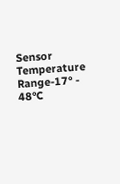Sensor
Temperature Range-17° - 48°C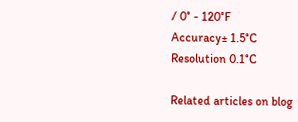/ 0° - 120°F
Accuracy± 1.5°C
Resolution 0.1°C

Related articles on blog